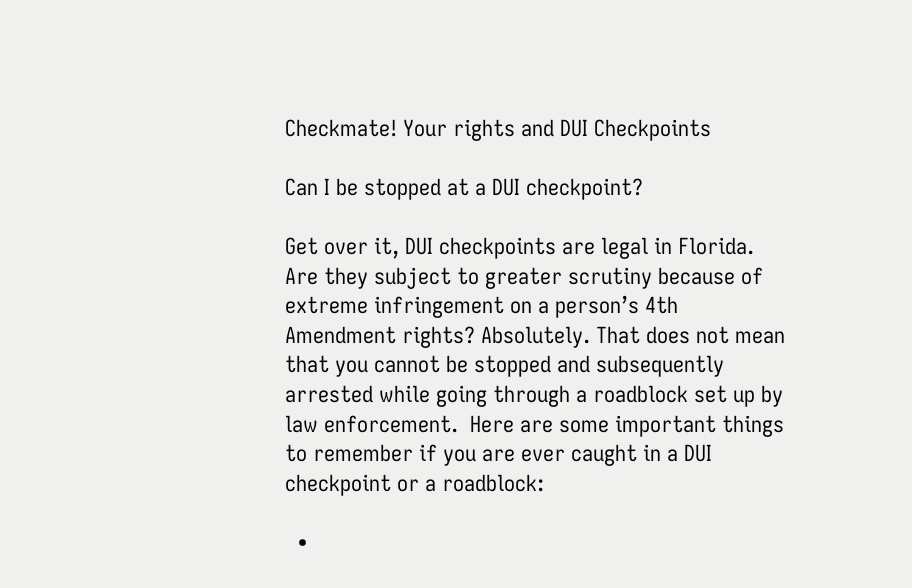Checkmate! Your rights and DUI Checkpoints

Can I be stopped at a DUI checkpoint?

Get over it, DUI checkpoints are legal in Florida.  Are they subject to greater scrutiny because of extreme infringement on a person’s 4th Amendment rights? Absolutely. That does not mean that you cannot be stopped and subsequently arrested while going through a roadblock set up by law enforcement.  Here are some important things to remember if you are ever caught in a DUI checkpoint or a roadblock:

  •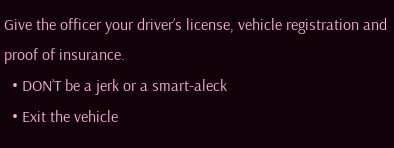Give the officer your driver’s license, vehicle registration and proof of insurance.
  • DON’T be a jerk or a smart-aleck
  • Exit the vehicle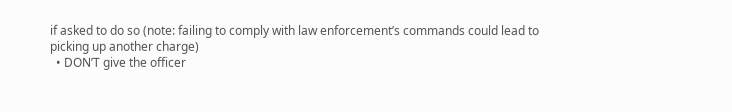if asked to do so (note: failing to comply with law enforcement’s commands could lead to picking up another charge)
  • DON’T give the officer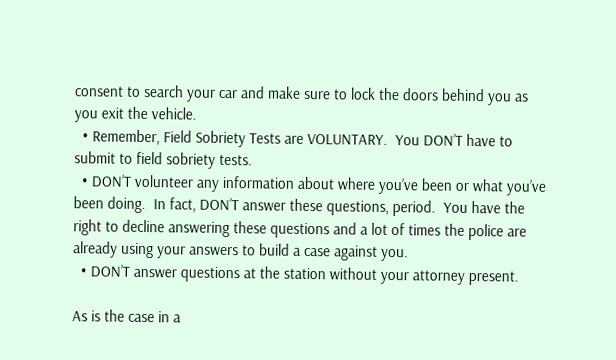consent to search your car and make sure to lock the doors behind you as you exit the vehicle.
  • Remember, Field Sobriety Tests are VOLUNTARY.  You DON’T have to submit to field sobriety tests.
  • DON’T volunteer any information about where you’ve been or what you’ve been doing.  In fact, DON’T answer these questions, period.  You have the right to decline answering these questions and a lot of times the police are already using your answers to build a case against you.
  • DON’T answer questions at the station without your attorney present.

As is the case in a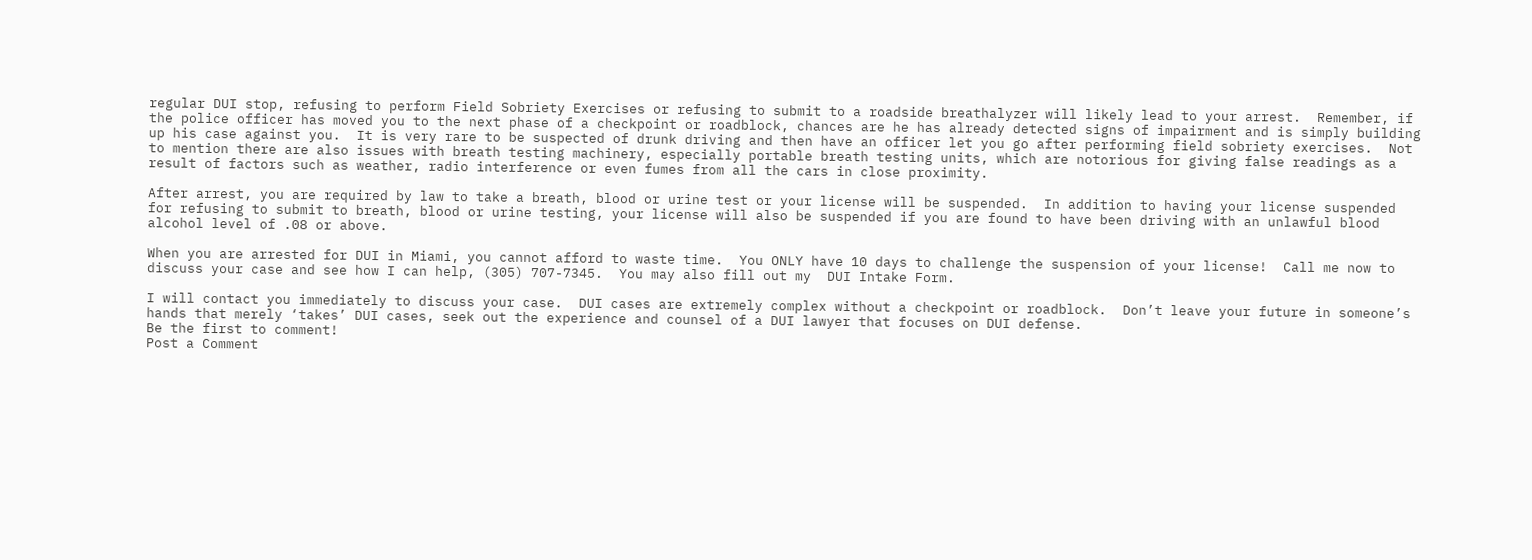regular DUI stop, refusing to perform Field Sobriety Exercises or refusing to submit to a roadside breathalyzer will likely lead to your arrest.  Remember, if the police officer has moved you to the next phase of a checkpoint or roadblock, chances are he has already detected signs of impairment and is simply building up his case against you.  It is very rare to be suspected of drunk driving and then have an officer let you go after performing field sobriety exercises.  Not to mention there are also issues with breath testing machinery, especially portable breath testing units, which are notorious for giving false readings as a result of factors such as weather, radio interference or even fumes from all the cars in close proximity.

After arrest, you are required by law to take a breath, blood or urine test or your license will be suspended.  In addition to having your license suspended for refusing to submit to breath, blood or urine testing, your license will also be suspended if you are found to have been driving with an unlawful blood alcohol level of .08 or above.

When you are arrested for DUI in Miami, you cannot afford to waste time.  You ONLY have 10 days to challenge the suspension of your license!  Call me now to discuss your case and see how I can help, (305) 707-7345.  You may also fill out my  DUI Intake Form.

I will contact you immediately to discuss your case.  DUI cases are extremely complex without a checkpoint or roadblock.  Don’t leave your future in someone’s hands that merely ‘takes’ DUI cases, seek out the experience and counsel of a DUI lawyer that focuses on DUI defense.
Be the first to comment!
Post a Comment